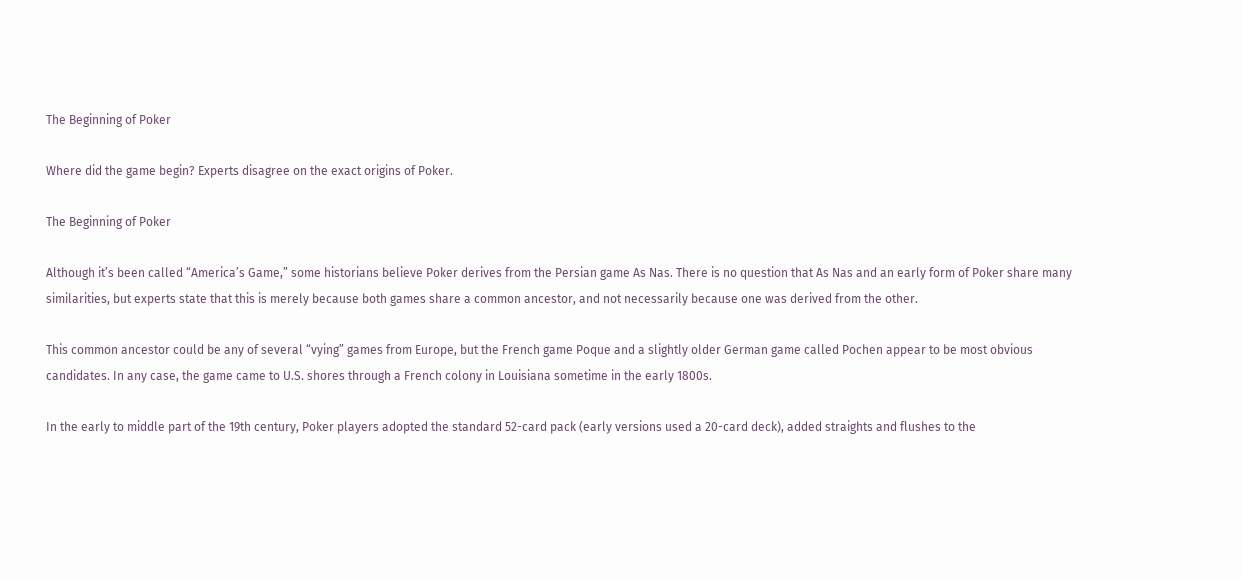The Beginning of Poker

Where did the game begin? Experts disagree on the exact origins of Poker.

The Beginning of Poker

Although it’s been called “America’s Game,” some historians believe Poker derives from the Persian game As Nas. There is no question that As Nas and an early form of Poker share many similarities, but experts state that this is merely because both games share a common ancestor, and not necessarily because one was derived from the other.

This common ancestor could be any of several “vying” games from Europe, but the French game Poque and a slightly older German game called Pochen appear to be most obvious candidates. In any case, the game came to U.S. shores through a French colony in Louisiana sometime in the early 1800s.

In the early to middle part of the 19th century, Poker players adopted the standard 52-card pack (early versions used a 20-card deck), added straights and flushes to the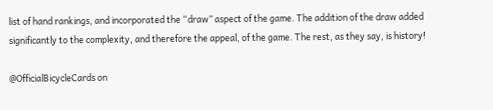list of hand rankings, and incorporated the “draw” aspect of the game. The addition of the draw added significantly to the complexity, and therefore the appeal, of the game. The rest, as they say, is history!

@OfficialBicycleCards on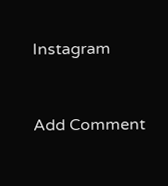Instagram


Add Comment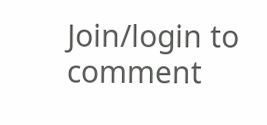Join/login to comment